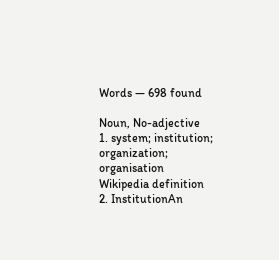Words — 698 found

Noun, No-adjective
1. system; institution; organization; organisation
Wikipedia definition
2. InstitutionAn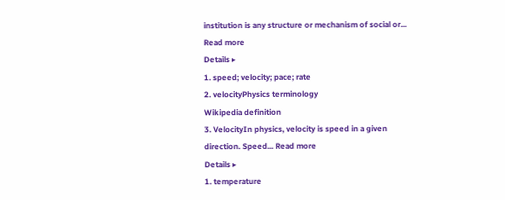institution is any structure or mechanism of social or... Read more
Details ▸
1. speed; velocity; pace; rate
2. velocityPhysics terminology
Wikipedia definition
3. VelocityIn physics, velocity is speed in a given direction. Speed... Read more
Details ▸
1. temperature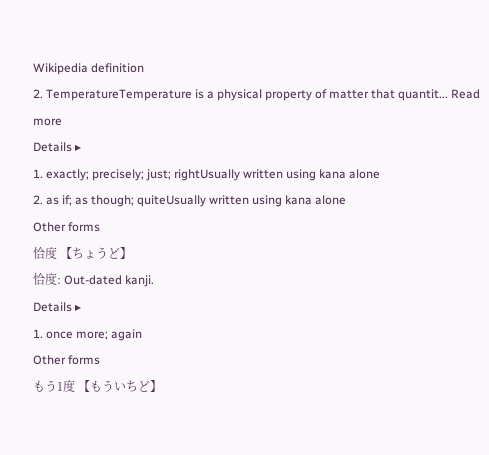Wikipedia definition
2. TemperatureTemperature is a physical property of matter that quantit... Read more
Details ▸
1. exactly; precisely; just; rightUsually written using kana alone
2. as if; as though; quiteUsually written using kana alone
Other forms
恰度 【ちょうど】
恰度: Out-dated kanji.
Details ▸
1. once more; again
Other forms
もう1度 【もういちど】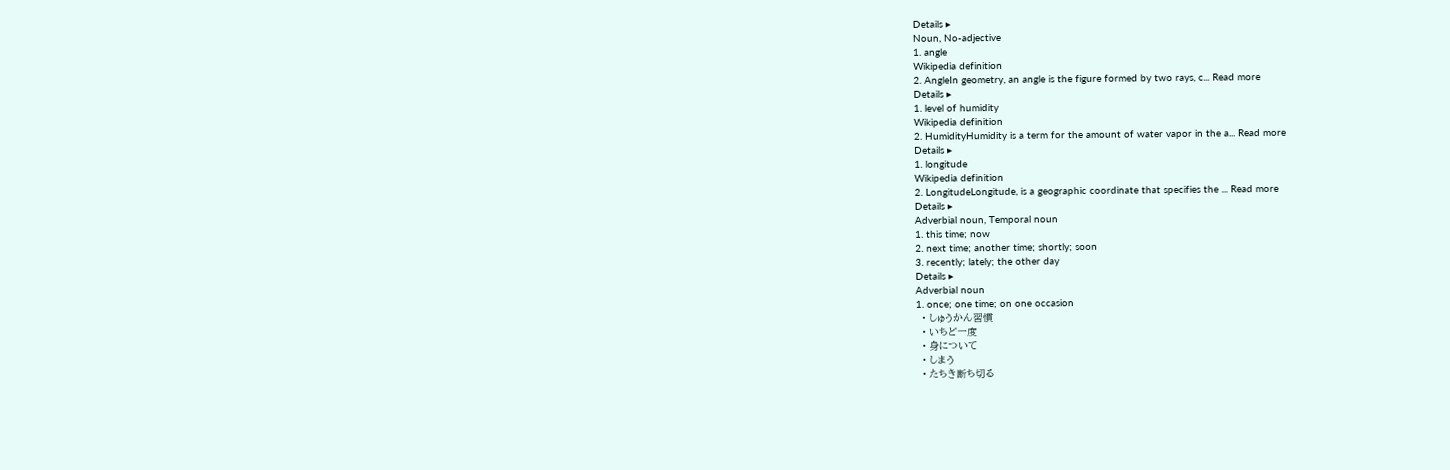Details ▸
Noun, No-adjective
1. angle
Wikipedia definition
2. AngleIn geometry, an angle is the figure formed by two rays, c... Read more
Details ▸
1. level of humidity
Wikipedia definition
2. HumidityHumidity is a term for the amount of water vapor in the a... Read more
Details ▸
1. longitude
Wikipedia definition
2. LongitudeLongitude, is a geographic coordinate that specifies the ... Read more
Details ▸
Adverbial noun, Temporal noun
1. this time; now
2. next time; another time; shortly; soon
3. recently; lately; the other day
Details ▸
Adverbial noun
1. once; one time; on one occasion
  • しゅうかん習慣
  • いちど一度
  • 身について
  • しまう
  • たちき断ち切る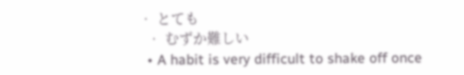• とても
  • むずか難しい
  • A habit is very difficult to shake off once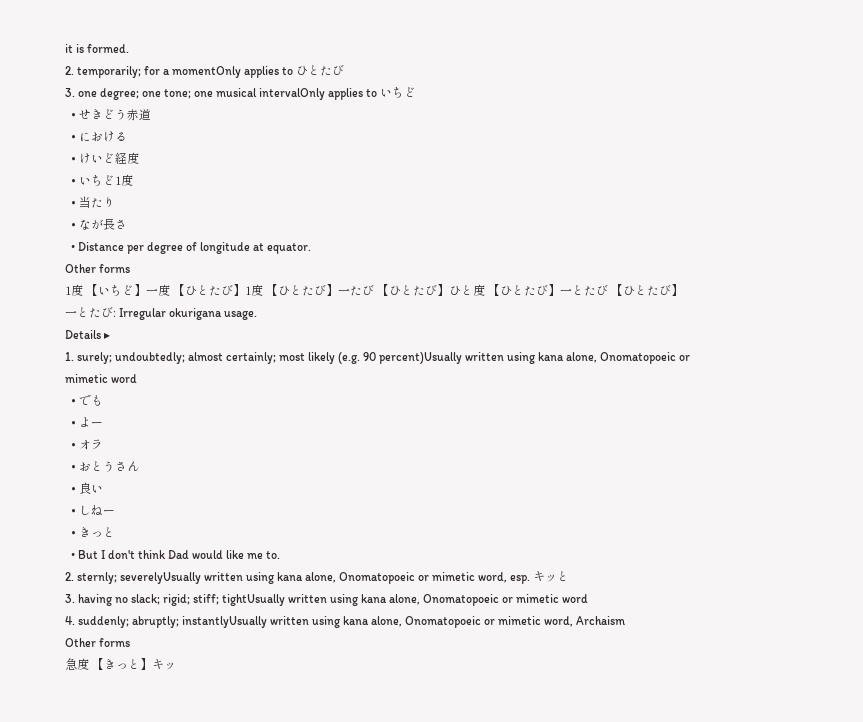it is formed.
2. temporarily; for a momentOnly applies to ひとたび
3. one degree; one tone; one musical intervalOnly applies to いちど
  • せきどう赤道
  • における
  • けいど経度
  • いちど1度
  • 当たり
  • なが長さ
  • Distance per degree of longitude at equator.
Other forms
1度 【いちど】一度 【ひとたび】1度 【ひとたび】一たび 【ひとたび】ひと度 【ひとたび】一とたび 【ひとたび】
一とたび: Irregular okurigana usage.
Details ▸
1. surely; undoubtedly; almost certainly; most likely (e.g. 90 percent)Usually written using kana alone, Onomatopoeic or mimetic word
  • でも
  • よー
  • オラ
  • おとうさん
  • 良い
  • しねー
  • きっと
  • But I don't think Dad would like me to.
2. sternly; severelyUsually written using kana alone, Onomatopoeic or mimetic word, esp. キッと
3. having no slack; rigid; stiff; tightUsually written using kana alone, Onomatopoeic or mimetic word
4. suddenly; abruptly; instantlyUsually written using kana alone, Onomatopoeic or mimetic word, Archaism
Other forms
急度 【きっと】キッ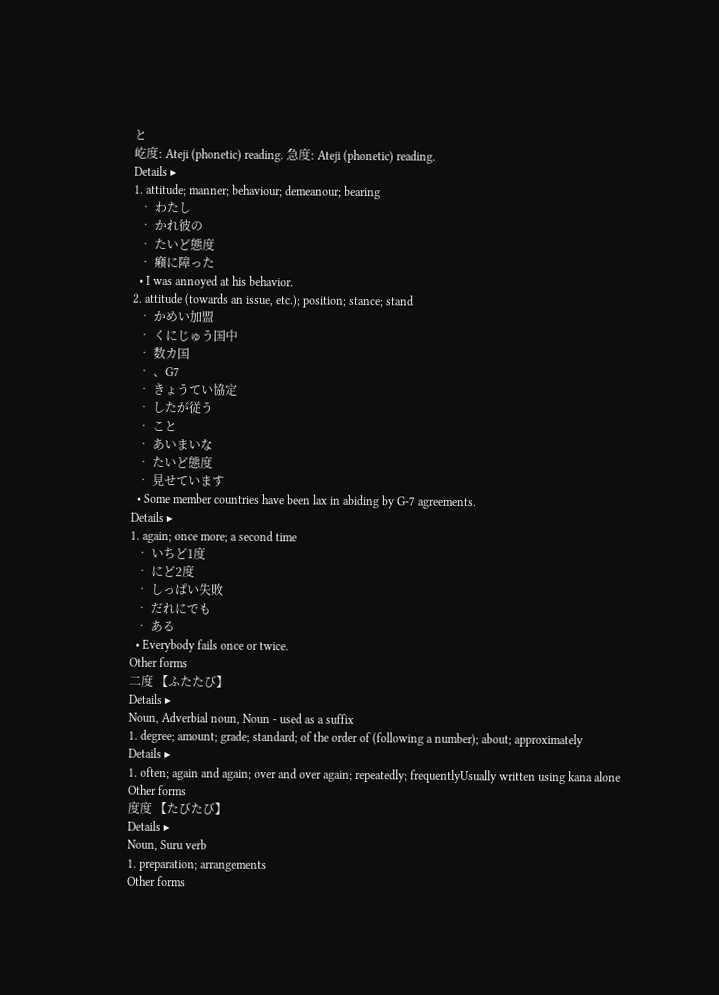と
屹度: Ateji (phonetic) reading. 急度: Ateji (phonetic) reading.
Details ▸
1. attitude; manner; behaviour; demeanour; bearing
  • わたし
  • かれ彼の
  • たいど態度
  • 癪に障った
  • I was annoyed at his behavior.
2. attitude (towards an issue, etc.); position; stance; stand
  • かめい加盟
  • くにじゅう国中
  • 数カ国
  • 、G7
  • きょうてい協定
  • したが従う
  • こと
  • あいまいな
  • たいど態度
  • 見せています
  • Some member countries have been lax in abiding by G-7 agreements.
Details ▸
1. again; once more; a second time
  • いちど1度
  • にど2度
  • しっぱい失敗
  • だれにでも
  • ある
  • Everybody fails once or twice.
Other forms
二度 【ふたたび】
Details ▸
Noun, Adverbial noun, Noun - used as a suffix
1. degree; amount; grade; standard; of the order of (following a number); about; approximately
Details ▸
1. often; again and again; over and over again; repeatedly; frequentlyUsually written using kana alone
Other forms
度度 【たびたび】
Details ▸
Noun, Suru verb
1. preparation; arrangements
Other forms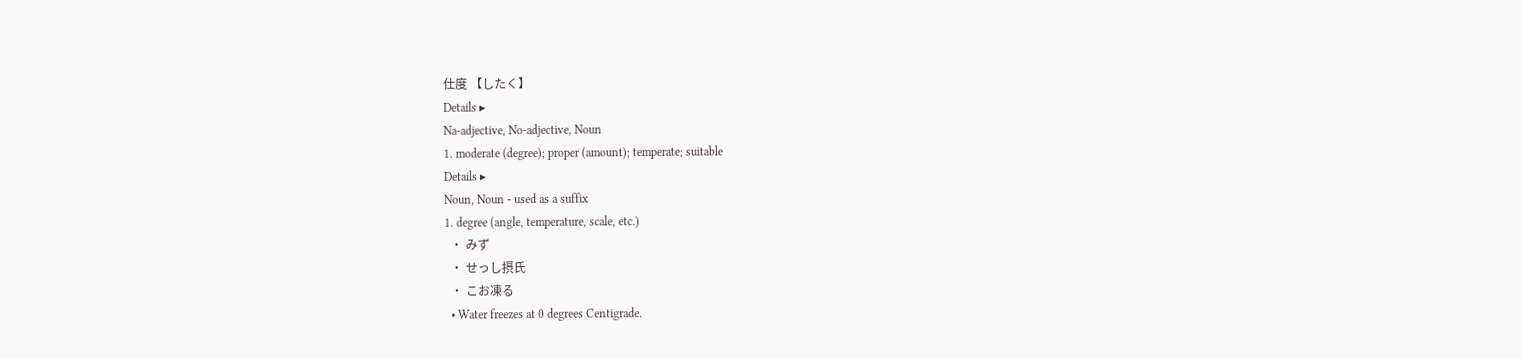仕度 【したく】
Details ▸
Na-adjective, No-adjective, Noun
1. moderate (degree); proper (amount); temperate; suitable
Details ▸
Noun, Noun - used as a suffix
1. degree (angle, temperature, scale, etc.)
  • みず
  • せっし摂氏
  • こお凍る
  • Water freezes at 0 degrees Centigrade.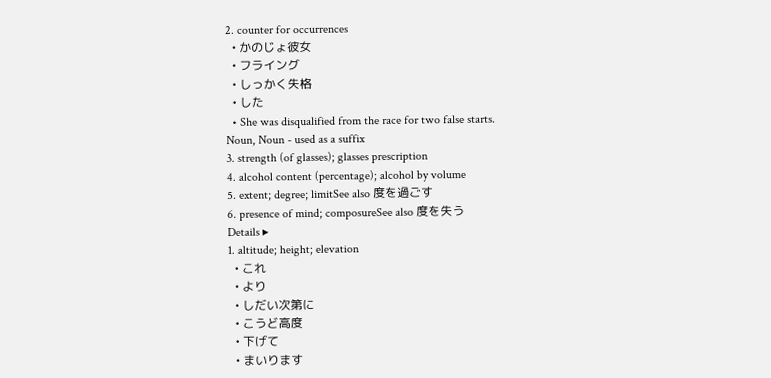2. counter for occurrences
  • かのじょ彼女
  • フライング
  • しっかく失格
  • した
  • She was disqualified from the race for two false starts.
Noun, Noun - used as a suffix
3. strength (of glasses); glasses prescription
4. alcohol content (percentage); alcohol by volume
5. extent; degree; limitSee also 度を過ごす
6. presence of mind; composureSee also 度を失う
Details ▸
1. altitude; height; elevation
  • これ
  • より
  • しだい次第に
  • こうど高度
  • 下げて
  • まいります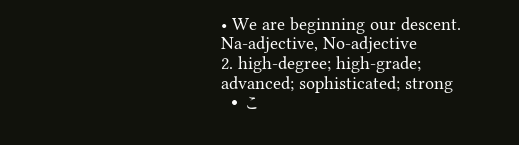• We are beginning our descent.
Na-adjective, No-adjective
2. high-degree; high-grade; advanced; sophisticated; strong
  • こ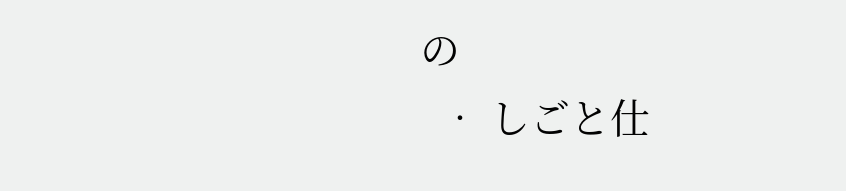の
  • しごと仕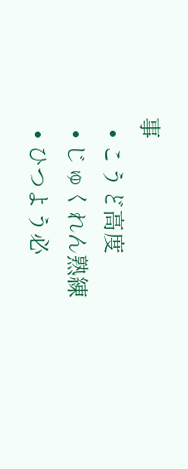事
  • こうど高度
  • じゅくれん熟練
  • ひつよう必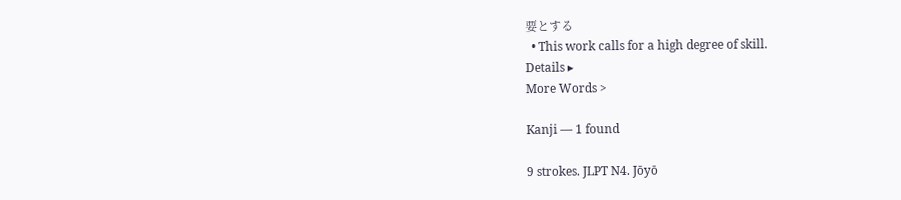要とする
  • This work calls for a high degree of skill.
Details ▸
More Words >

Kanji — 1 found

9 strokes. JLPT N4. Jōyō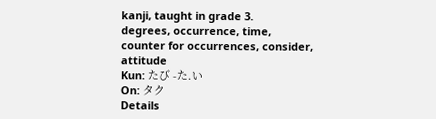kanji, taught in grade 3.
degrees, occurrence, time, counter for occurrences, consider, attitude
Kun: たび -た.い
On: タク
Details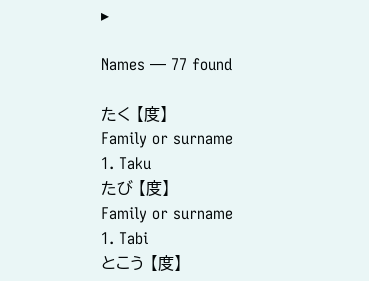▸

Names — 77 found

たく 【度】
Family or surname
1. Taku
たび 【度】
Family or surname
1. Tabi
とこう 【度】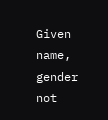Given name, gender not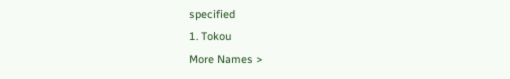specified
1. Tokou
More Names >